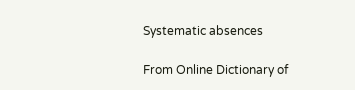Systematic absences

From Online Dictionary of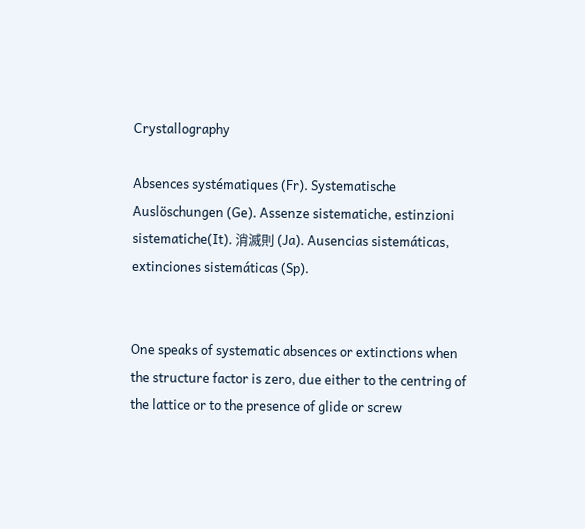Crystallography

Absences systématiques (Fr). Systematische Auslöschungen (Ge). Assenze sistematiche, estinzioni sistematiche(It). 消滅則 (Ja). Ausencias sistemáticas, extinciones sistemáticas (Sp).


One speaks of systematic absences or extinctions when the structure factor is zero, due either to the centring of the lattice or to the presence of glide or screw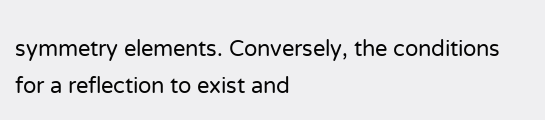symmetry elements. Conversely, the conditions for a reflection to exist and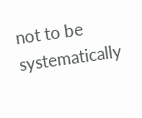not to be systematically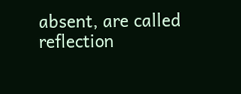absent, are called reflection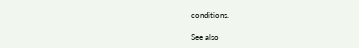conditions.

See also